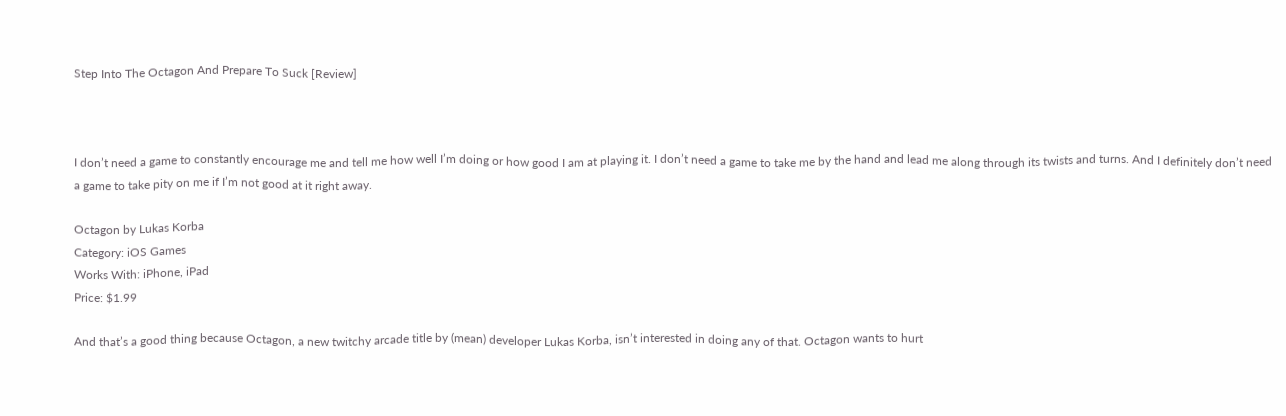Step Into The Octagon And Prepare To Suck [Review]



I don’t need a game to constantly encourage me and tell me how well I’m doing or how good I am at playing it. I don’t need a game to take me by the hand and lead me along through its twists and turns. And I definitely don’t need a game to take pity on me if I’m not good at it right away.

Octagon by Lukas Korba
Category: iOS Games
Works With: iPhone, iPad
Price: $1.99

And that’s a good thing because Octagon, a new twitchy arcade title by (mean) developer Lukas Korba, isn’t interested in doing any of that. Octagon wants to hurt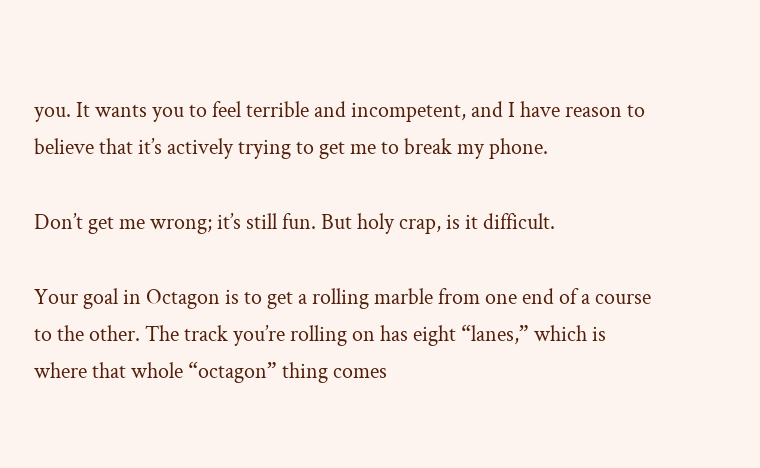you. It wants you to feel terrible and incompetent, and I have reason to believe that it’s actively trying to get me to break my phone.

Don’t get me wrong; it’s still fun. But holy crap, is it difficult.

Your goal in Octagon is to get a rolling marble from one end of a course to the other. The track you’re rolling on has eight “lanes,” which is where that whole “octagon” thing comes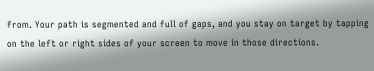from. Your path is segmented and full of gaps, and you stay on target by tapping on the left or right sides of your screen to move in those directions.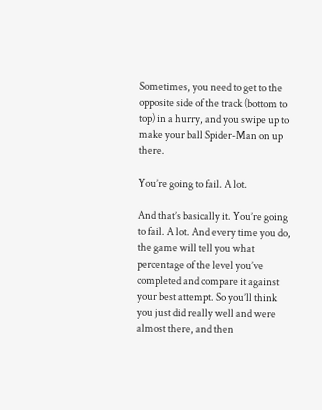Sometimes, you need to get to the opposite side of the track (bottom to top) in a hurry, and you swipe up to make your ball Spider-Man on up there.

You’re going to fail. A lot.

And that’s basically it. You’re going to fail. A lot. And every time you do, the game will tell you what percentage of the level you’ve completed and compare it against your best attempt. So you’ll think you just did really well and were almost there, and then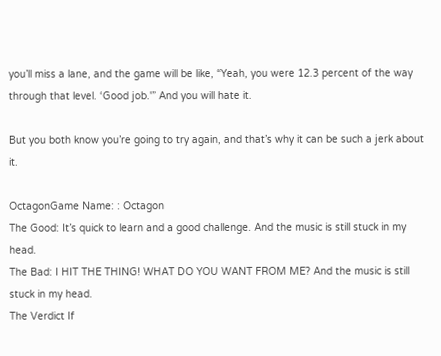you’ll miss a lane, and the game will be like, “Yeah, you were 12.3 percent of the way through that level. ‘Good job.'” And you will hate it.

But you both know you’re going to try again, and that’s why it can be such a jerk about it.

OctagonGame Name: : Octagon
The Good: It’s quick to learn and a good challenge. And the music is still stuck in my head.
The Bad: I HIT THE THING! WHAT DO YOU WANT FROM ME? And the music is still stuck in my head.
The Verdict If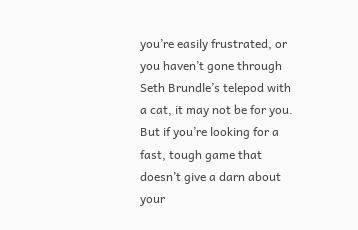you’re easily frustrated, or you haven’t gone through Seth Brundle’s telepod with a cat, it may not be for you. But if you’re looking for a fast, tough game that doesn’t give a darn about your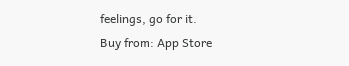feelings, go for it.
Buy from: App Store